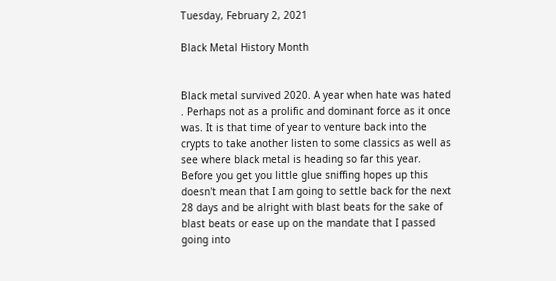Tuesday, February 2, 2021

Black Metal History Month


Black metal survived 2020. A year when hate was hated . Perhaps not as a prolific and dominant force as it once was. It is that time of year to venture back into the crypts to take another listen to some classics as well as see where black metal is heading so far this year. Before you get you little glue sniffing hopes up this doesn't mean that I am going to settle back for the next 28 days and be alright with blast beats for the sake of blast beats or ease up on the mandate that I passed going into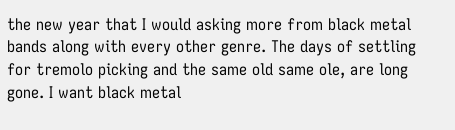the new year that I would asking more from black metal bands along with every other genre. The days of settling for tremolo picking and the same old same ole, are long gone. I want black metal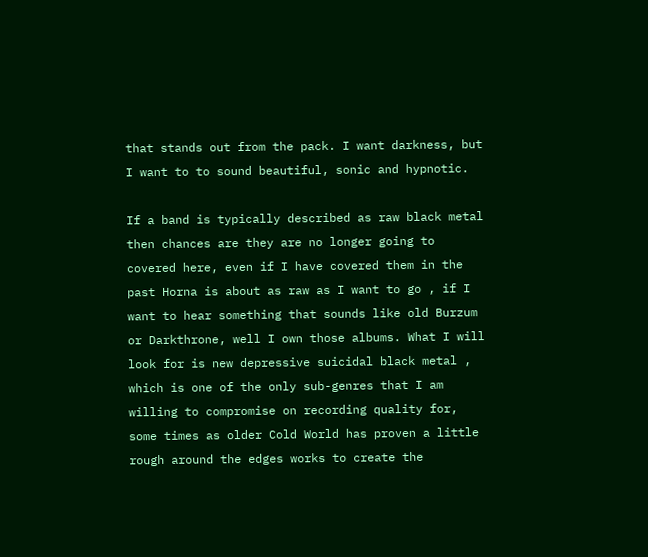that stands out from the pack. I want darkness, but I want to to sound beautiful, sonic and hypnotic.

If a band is typically described as raw black metal then chances are they are no longer going to covered here, even if I have covered them in the past Horna is about as raw as I want to go , if I want to hear something that sounds like old Burzum or Darkthrone, well I own those albums. What I will look for is new depressive suicidal black metal , which is one of the only sub-genres that I am willing to compromise on recording quality for, some times as older Cold World has proven a little rough around the edges works to create the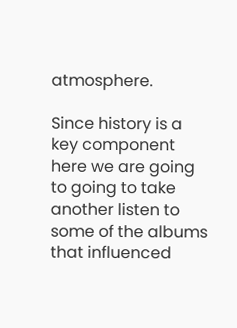atmosphere.

Since history is a key component here we are going to going to take another listen to some of the albums that influenced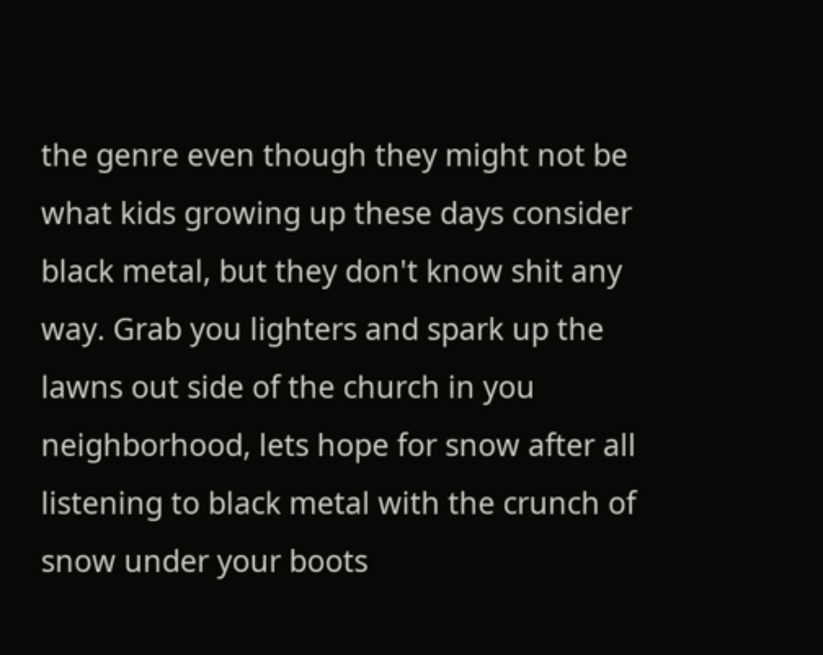the genre even though they might not be what kids growing up these days consider black metal, but they don't know shit any way. Grab you lighters and spark up the lawns out side of the church in you neighborhood, lets hope for snow after all listening to black metal with the crunch of snow under your boots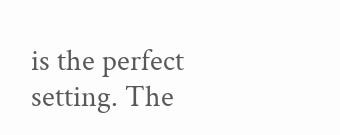is the perfect setting. The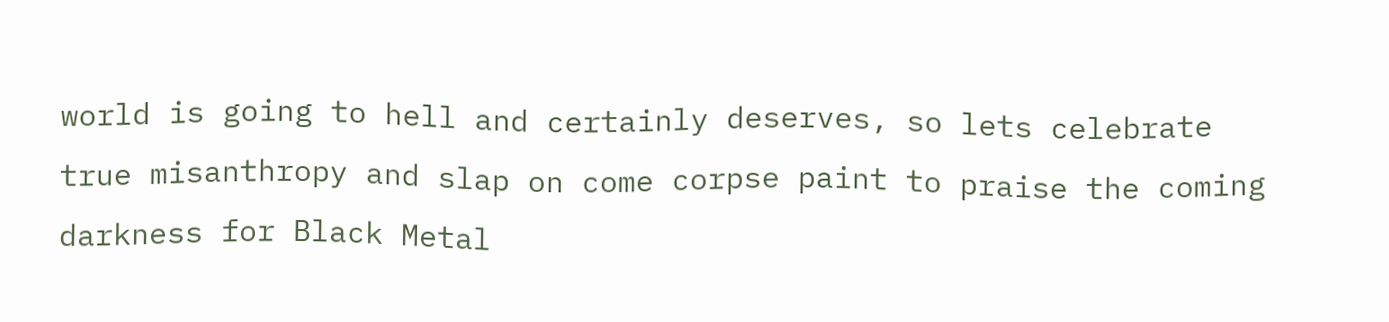world is going to hell and certainly deserves, so lets celebrate true misanthropy and slap on come corpse paint to praise the coming darkness for Black Metal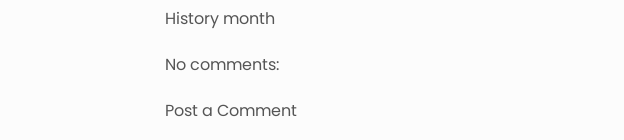History month

No comments:

Post a Comment